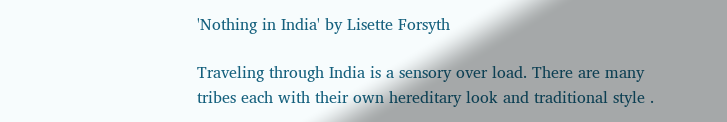'Nothing in India' by Lisette Forsyth

Traveling through India is a sensory over load. There are many tribes each with their own hereditary look and traditional style .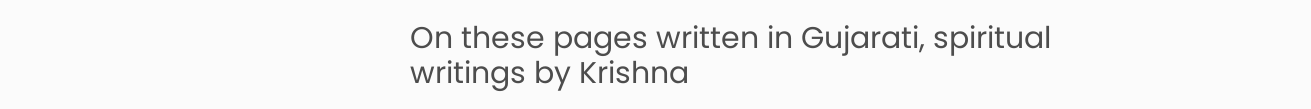On these pages written in Gujarati, spiritual writings by Krishna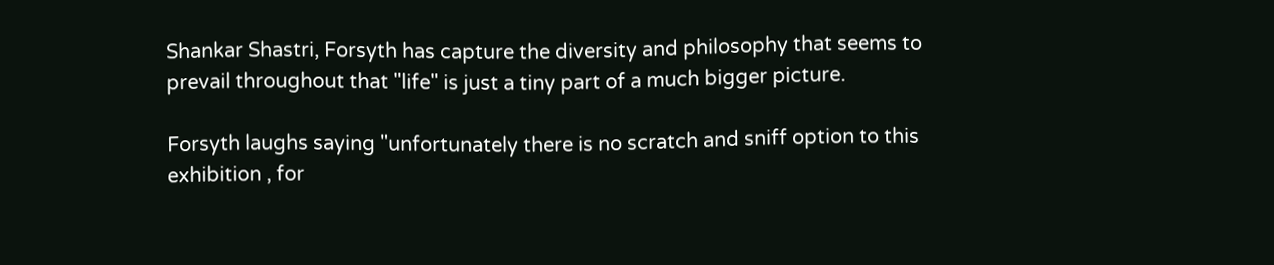Shankar Shastri, Forsyth has capture the diversity and philosophy that seems to prevail throughout that "life" is just a tiny part of a much bigger picture.

Forsyth laughs saying "unfortunately there is no scratch and sniff option to this exhibition , for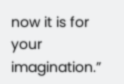now it is for your imagination.”